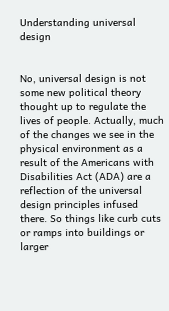Understanding universal design


No, universal design is not some new political theory thought up to regulate the lives of people. Actually, much of the changes we see in the physical environment as a result of the Americans with Disabilities Act (ADA) are a reflection of the universal design principles infused there. So things like curb cuts or ramps into buildings or larger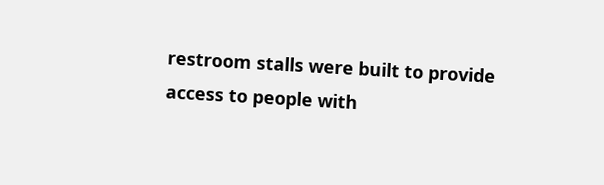restroom stalls were built to provide access to people with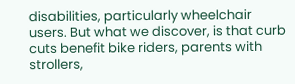disabilities, particularly wheelchair users. But what we discover, is that curb cuts benefit bike riders, parents with strollers,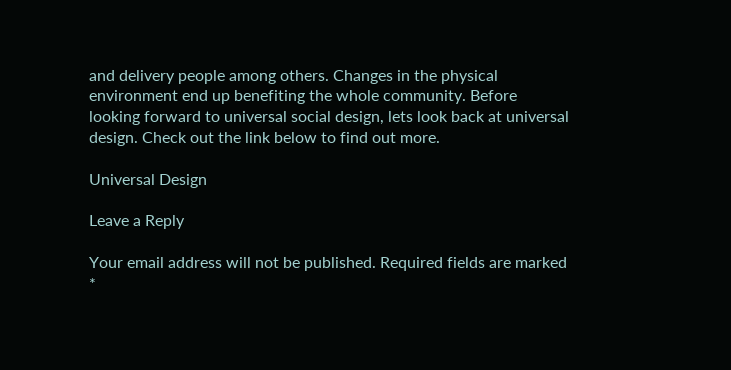and delivery people among others. Changes in the physical environment end up benefiting the whole community. Before looking forward to universal social design, lets look back at universal design. Check out the link below to find out more.

Universal Design

Leave a Reply

Your email address will not be published. Required fields are marked *